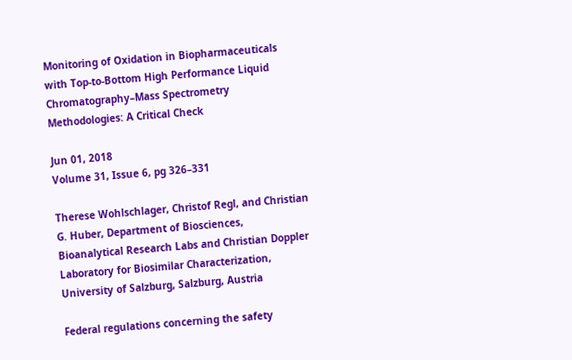Monitoring of Oxidation in Biopharmaceuticals with Top-to-Bottom High Performance Liquid Chromatography–Mass Spectrometry Methodologies: A Critical Check

Jun 01, 2018
Volume 31, Issue 6, pg 326–331

Therese Wohlschlager, Christof Regl, and Christian G. Huber, Department of Biosciences, Bioanalytical Research Labs and Christian Doppler Laboratory for Biosimilar Characterization, University of Salzburg, Salzburg, Austria

Federal regulations concerning the safety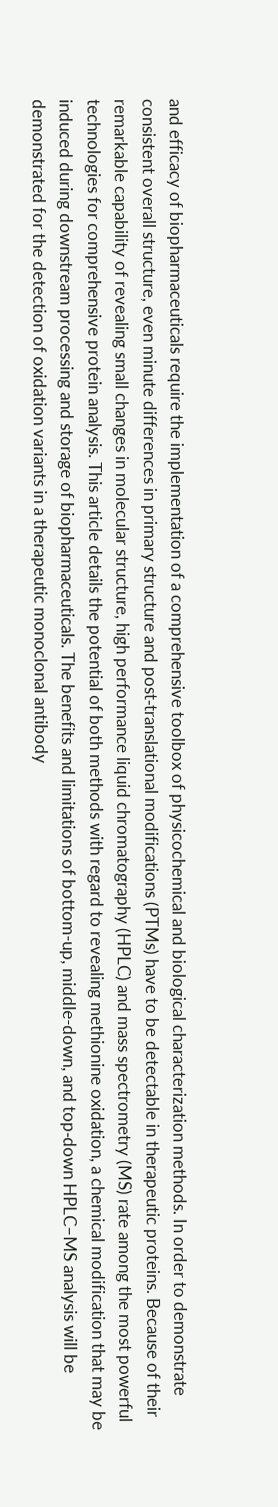and efficacy of biopharmaceuticals require the implementation of a comprehensive toolbox of physicochemical and biological characterization methods. In order to demonstrate consistent overall structure, even minute differences in primary structure and post‑translational modifications (PTMs) have to be detectable in therapeutic proteins. Because of their remarkable capability of revealing small changes in molecular structure, high performance liquid chromatography (HPLC) and mass spectrometry (MS) rate among the most powerful technologies for comprehensive protein analysis. This article details the potential of both methods with regard to revealing methionine oxidation, a chemical modification that may be induced during downstream processing and storage of biopharmaceuticals. The benefits and limitations of bottom-up, middle-down, and top‑down HPLC–MS analysis will be demonstrated for the detection of oxidation variants in a therapeutic monoclonal antibody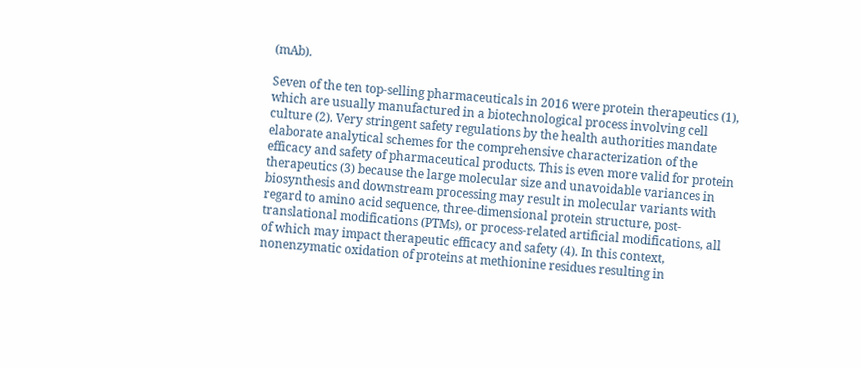(mAb).

Seven of the ten top-selling pharmaceuticals in 2016 were protein therapeutics (1), which are usually manufactured in a biotechnological process involving cell culture (2). Very stringent safety regulations by the health authorities mandate elaborate analytical schemes for the comprehensive characterization of the efficacy and safety of pharmaceutical products. This is even more valid for protein therapeutics (3) because the large molecular size and unavoidable variances in biosynthesis and downstream processing may result in molecular variants with regard to amino acid sequence, three‑dimensional protein structure, post-translational modifications (PTMs), or process-related artificial modifications, all of which may impact therapeutic efficacy and safety (4). In this context, nonenzymatic oxidation of proteins at methionine residues resulting in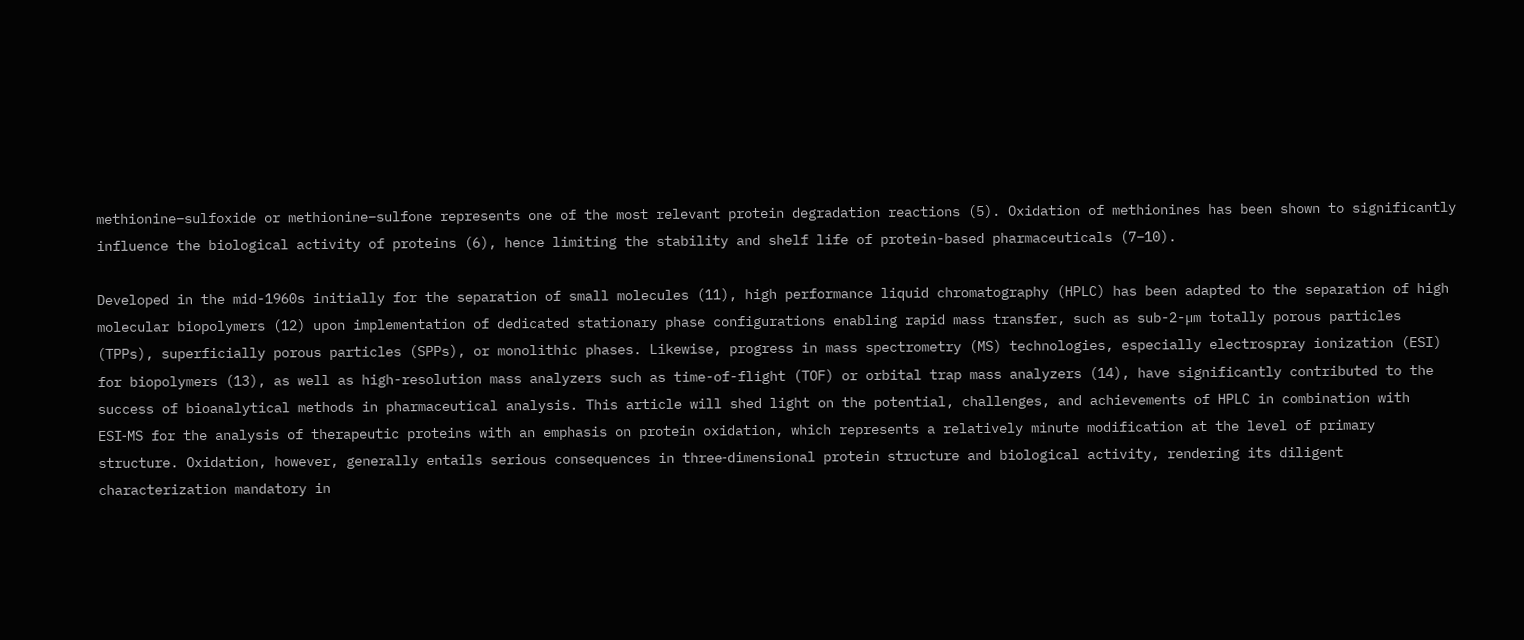methionine–sulfoxide or methionine–sulfone represents one of the most relevant protein degradation reactions (5). Oxidation of methionines has been shown to significantly influence the biological activity of proteins (6), hence limiting the stability and shelf life of protein-based pharmaceuticals (7–10).

Developed in the mid-1960s initially for the separation of small molecules (11), high performance liquid chromatography (HPLC) has been adapted to the separation of high molecular biopolymers (12) upon implementation of dedicated stationary phase configurations enabling rapid mass transfer, such as sub-2-µm totally porous particles (TPPs), superficially porous particles (SPPs), or monolithic phases. Likewise, progress in mass spectrometry (MS) technologies, especially electrospray ionization (ESI) for biopolymers (13), as well as high-resolution mass analyzers such as time-of-flight (TOF) or orbital trap mass analyzers (14), have significantly contributed to the success of bioanalytical methods in pharmaceutical analysis. This article will shed light on the potential, challenges, and achievements of HPLC in combination with ESI‑MS for the analysis of therapeutic proteins with an emphasis on protein oxidation, which represents a relatively minute modification at the level of primary structure. Oxidation, however, generally entails serious consequences in three‑dimensional protein structure and biological activity, rendering its diligent characterization mandatory in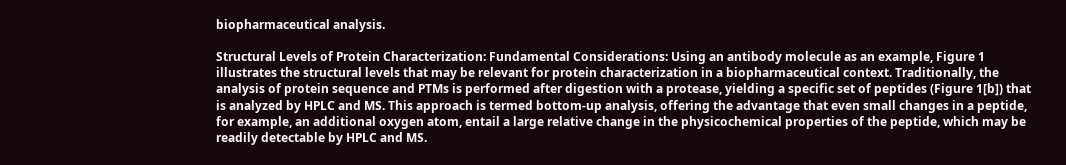biopharmaceutical analysis.

Structural Levels of Protein Characterization: Fundamental Considerations: Using an antibody molecule as an example, Figure 1 illustrates the structural levels that may be relevant for protein characterization in a biopharmaceutical context. Traditionally, the analysis of protein sequence and PTMs is performed after digestion with a protease, yielding a specific set of peptides (Figure 1[b]) that is analyzed by HPLC and MS. This approach is termed bottom-up analysis, offering the advantage that even small changes in a peptide, for example, an additional oxygen atom, entail a large relative change in the physicochemical properties of the peptide, which may be readily detectable by HPLC and MS.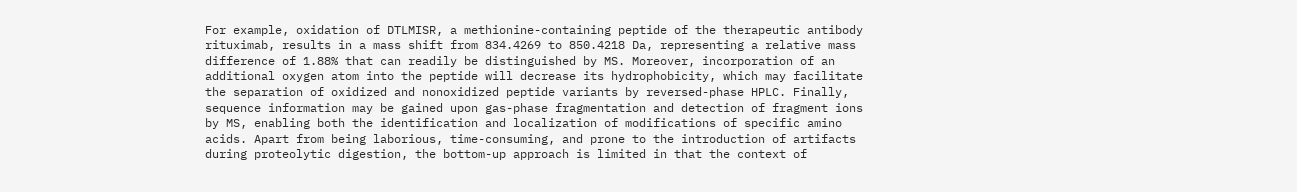For example, oxidation of DTLMISR, a methionine-containing peptide of the therapeutic antibody rituximab, results in a mass shift from 834.4269 to 850.4218 Da, representing a relative mass difference of 1.88% that can readily be distinguished by MS. Moreover, incorporation of an additional oxygen atom into the peptide will decrease its hydrophobicity, which may facilitate the separation of oxidized and nonoxidized peptide variants by reversed-phase HPLC. Finally, sequence information may be gained upon gas-phase fragmentation and detection of fragment ions by MS, enabling both the identification and localization of modifications of specific amino acids. Apart from being laborious, time-consuming, and prone to the introduction of artifacts during proteolytic digestion, the bottom-up approach is limited in that the context of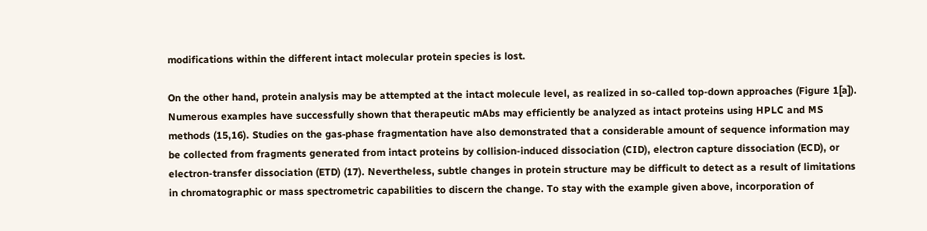modifications within the different intact molecular protein species is lost.

On the other hand, protein analysis may be attempted at the intact molecule level, as realized in so-called top-down approaches (Figure 1[a]). Numerous examples have successfully shown that therapeutic mAbs may efficiently be analyzed as intact proteins using HPLC and MS methods (15,16). Studies on the gas‑phase fragmentation have also demonstrated that a considerable amount of sequence information may be collected from fragments generated from intact proteins by collision-induced dissociation (CID), electron capture dissociation (ECD), or electron-transfer dissociation (ETD) (17). Nevertheless, subtle changes in protein structure may be difficult to detect as a result of limitations in chromatographic or mass spectrometric capabilities to discern the change. To stay with the example given above, incorporation of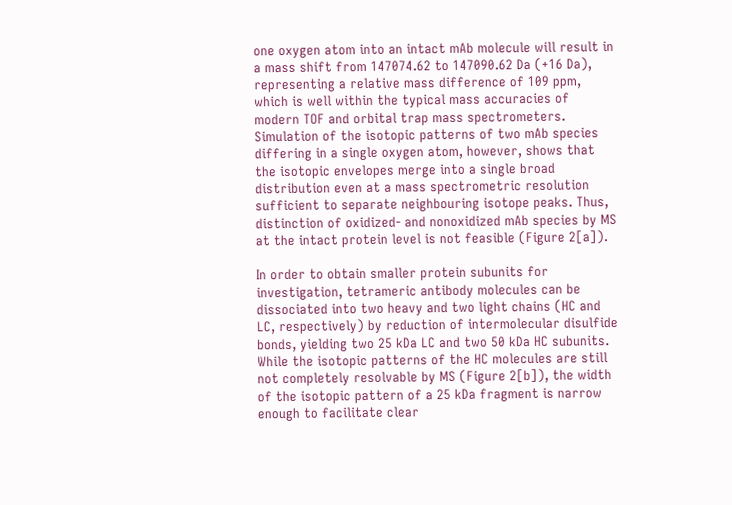one oxygen atom into an intact mAb molecule will result in a mass shift from 147074.62 to 147090.62 Da (+16 Da), representing a relative mass difference of 109 ppm, which is well within the typical mass accuracies of modern TOF and orbital trap mass spectrometers. Simulation of the isotopic patterns of two mAb species differing in a single oxygen atom, however, shows that the isotopic envelopes merge into a single broad distribution even at a mass spectrometric resolution sufficient to separate neighbouring isotope peaks. Thus, distinction of oxidized- and nonoxidized mAb species by MS at the intact protein level is not feasible (Figure 2[a]).

In order to obtain smaller protein subunits for investigation, tetrameric antibody molecules can be dissociated into two heavy and two light chains (HC and LC, respectively) by reduction of intermolecular disulfide bonds, yielding two 25 kDa LC and two 50 kDa HC subunits. While the isotopic patterns of the HC molecules are still not completely resolvable by MS (Figure 2[b]), the width of the isotopic pattern of a 25 kDa fragment is narrow enough to facilitate clear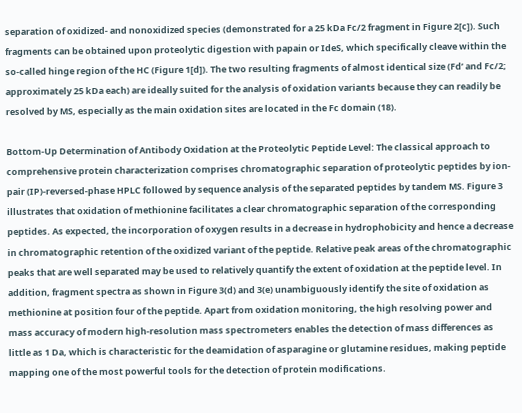separation of oxidized- and nonoxidized species (demonstrated for a 25 kDa Fc/2 fragment in Figure 2[c]). Such fragments can be obtained upon proteolytic digestion with papain or IdeS, which specifically cleave within the so-called hinge region of the HC (Figure 1[d]). The two resulting fragments of almost identical size (Fd’ and Fc/2; approximately 25 kDa each) are ideally suited for the analysis of oxidation variants because they can readily be resolved by MS, especially as the main oxidation sites are located in the Fc domain (18).

Bottom-Up Determination of Antibody Oxidation at the Proteolytic Peptide Level: The classical approach to comprehensive protein characterization comprises chromatographic separation of proteolytic peptides by ion-pair (IP)-reversed-phase HPLC followed by sequence analysis of the separated peptides by tandem MS. Figure 3 illustrates that oxidation of methionine facilitates a clear chromatographic separation of the corresponding peptides. As expected, the incorporation of oxygen results in a decrease in hydrophobicity and hence a decrease in chromatographic retention of the oxidized variant of the peptide. Relative peak areas of the chromatographic peaks that are well separated may be used to relatively quantify the extent of oxidation at the peptide level. In addition, fragment spectra as shown in Figure 3(d) and 3(e) unambiguously identify the site of oxidation as methionine at position four of the peptide. Apart from oxidation monitoring, the high resolving power and mass accuracy of modern high-resolution mass spectrometers enables the detection of mass differences as little as 1 Da, which is characteristic for the deamidation of asparagine or glutamine residues, making peptide mapping one of the most powerful tools for the detection of protein modifications.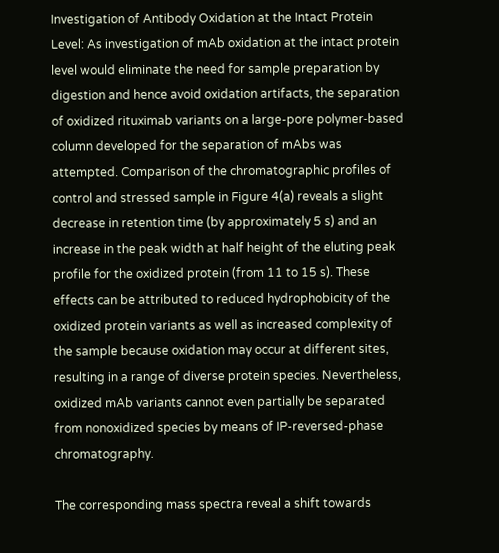Investigation of Antibody Oxidation at the Intact Protein Level: As investigation of mAb oxidation at the intact protein level would eliminate the need for sample preparation by digestion and hence avoid oxidation artifacts, the separation of oxidized rituximab variants on a large-pore polymer‑based column developed for the separation of mAbs was attempted. Comparison of the chromatographic profiles of control and stressed sample in Figure 4(a) reveals a slight decrease in retention time (by approximately 5 s) and an increase in the peak width at half height of the eluting peak profile for the oxidized protein (from 11 to 15 s). These effects can be attributed to reduced hydrophobicity of the oxidized protein variants as well as increased complexity of the sample because oxidation may occur at different sites, resulting in a range of diverse protein species. Nevertheless, oxidized mAb variants cannot even partially be separated from nonoxidized species by means of IP-reversed-phase chromatography.

The corresponding mass spectra reveal a shift towards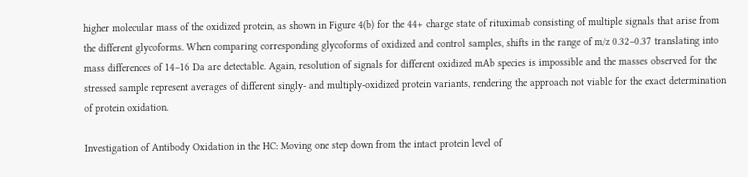higher molecular mass of the oxidized protein, as shown in Figure 4(b) for the 44+ charge state of rituximab consisting of multiple signals that arise from the different glycoforms. When comparing corresponding glycoforms of oxidized and control samples, shifts in the range of m/z 0.32–0.37 translating into mass differences of 14–16 Da are detectable. Again, resolution of signals for different oxidized mAb species is impossible and the masses observed for the stressed sample represent averages of different singly- and multiply-oxidized protein variants, rendering the approach not viable for the exact determination of protein oxidation.

Investigation of Antibody Oxidation in the HC: Moving one step down from the intact protein level of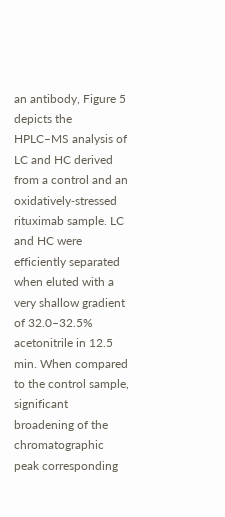an antibody, Figure 5 depicts the HPLC–MS analysis of LC and HC derived from a control and an oxidatively‑stressed rituximab sample. LC and HC were efficiently separated when eluted with a very shallow gradient of 32.0–32.5% acetonitrile in 12.5 min. When compared to the control sample, significant broadening of the chromatographic peak corresponding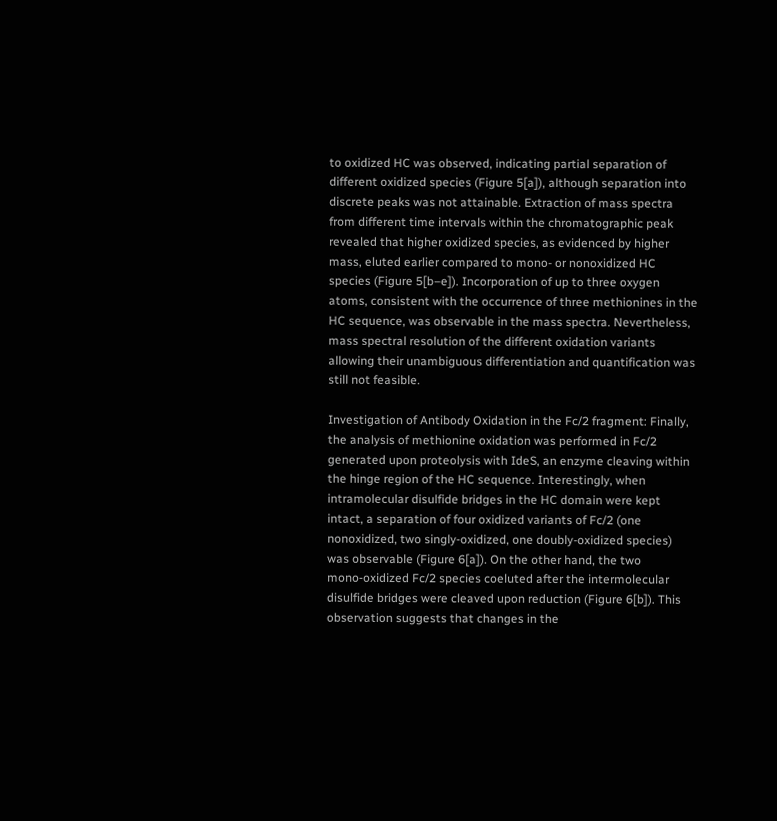to oxidized HC was observed, indicating partial separation of different oxidized species (Figure 5[a]), although separation into discrete peaks was not attainable. Extraction of mass spectra from different time intervals within the chromatographic peak revealed that higher oxidized species, as evidenced by higher mass, eluted earlier compared to mono- or nonoxidized HC species (Figure 5[b–e]). Incorporation of up to three oxygen atoms, consistent with the occurrence of three methionines in the HC sequence, was observable in the mass spectra. Nevertheless, mass spectral resolution of the different oxidation variants allowing their unambiguous differentiation and quantification was still not feasible.

Investigation of Antibody Oxidation in the Fc/2 fragment: Finally, the analysis of methionine oxidation was performed in Fc/2 generated upon proteolysis with IdeS, an enzyme cleaving within the hinge region of the HC sequence. Interestingly, when intramolecular disulfide bridges in the HC domain were kept intact, a separation of four oxidized variants of Fc/2 (one nonoxidized, two singly‑oxidized, one doubly-oxidized species) was observable (Figure 6[a]). On the other hand, the two mono‑oxidized Fc/2 species coeluted after the intermolecular disulfide bridges were cleaved upon reduction (Figure 6[b]). This observation suggests that changes in the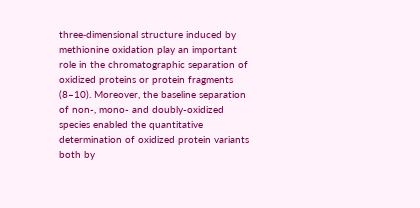three‑dimensional structure induced by methionine oxidation play an important role in the chromatographic separation of oxidized proteins or protein fragments (8–10). Moreover, the baseline separation of non-, mono- and doubly-oxidized species enabled the quantitative determination of oxidized protein variants both by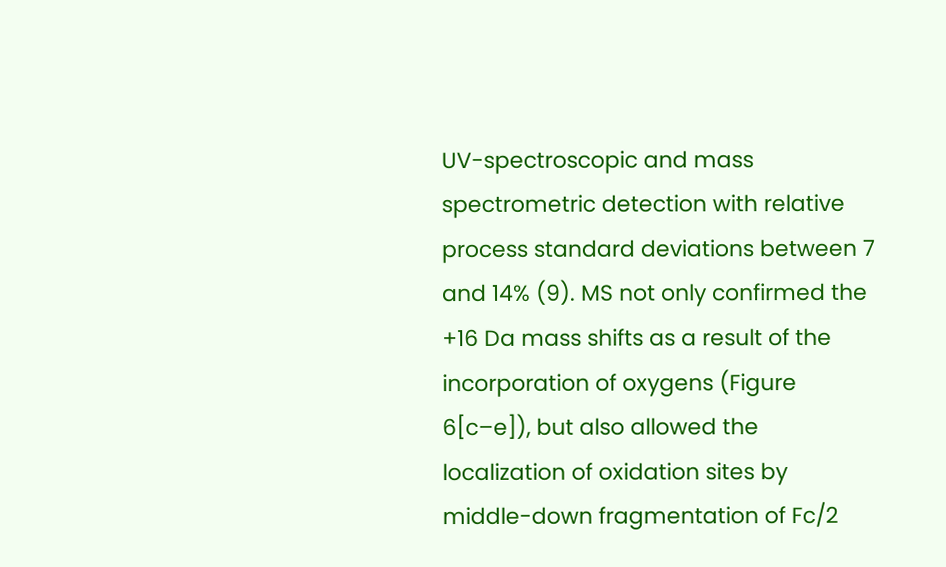UV-spectroscopic and mass spectrometric detection with relative process standard deviations between 7 and 14% (9). MS not only confirmed the +16 Da mass shifts as a result of the incorporation of oxygens (Figure 6[c–e]), but also allowed the localization of oxidation sites by middle-down fragmentation of Fc/2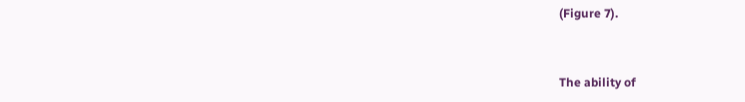(Figure 7).


The ability of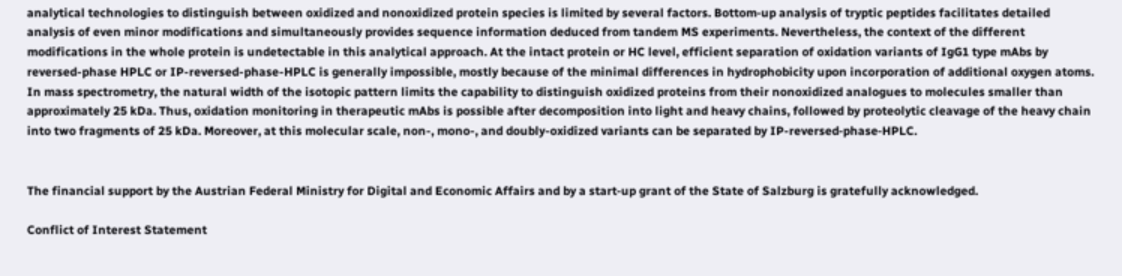analytical technologies to distinguish between oxidized and nonoxidized protein species is limited by several factors. Bottom‑up analysis of tryptic peptides facilitates detailed analysis of even minor modifications and simultaneously provides sequence information deduced from tandem MS experiments. Nevertheless, the context of the different modifications in the whole protein is undetectable in this analytical approach. At the intact protein or HC level, efficient separation of oxidation variants of IgG1 type mAbs by reversed-phase HPLC or IP-reversed-phase-HPLC is generally impossible, mostly because of the minimal differences in hydrophobicity upon incorporation of additional oxygen atoms. In mass spectrometry, the natural width of the isotopic pattern limits the capability to distinguish oxidized proteins from their nonoxidized analogues to molecules smaller than approximately 25 kDa. Thus, oxidation monitoring in therapeutic mAbs is possible after decomposition into light and heavy chains, followed by proteolytic cleavage of the heavy chain into two fragments of 25 kDa. Moreover, at this molecular scale, non-, mono-, and doubly-oxidized variants can be separated by IP-reversed‑phase‑HPLC.


The financial support by the Austrian Federal Ministry for Digital and Economic Affairs and by a start‑up grant of the State of Salzburg is gratefully acknowledged.

Conflict of Interest Statement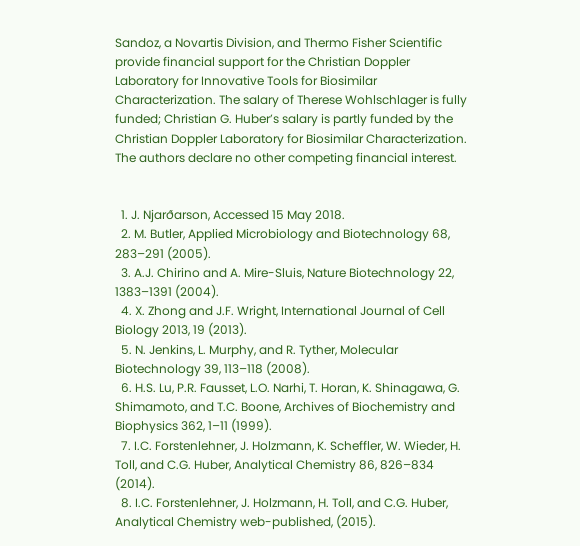Sandoz, a Novartis Division, and Thermo Fisher Scientific provide financial support for the Christian Doppler Laboratory for Innovative Tools for Biosimilar Characterization. The salary of Therese Wohlschlager is fully funded; Christian G. Huber’s salary is partly funded by the Christian Doppler Laboratory for Biosimilar Characterization. The authors declare no other competing financial interest.


  1. J. Njarðarson, Accessed 15 May 2018.
  2. M. Butler, Applied Microbiology and Biotechnology 68, 283–291 (2005).
  3. A.J. Chirino and A. Mire-Sluis, Nature Biotechnology 22, 1383–1391 (2004).
  4. X. Zhong and J.F. Wright, International Journal of Cell Biology 2013, 19 (2013).
  5. N. Jenkins, L. Murphy, and R. Tyther, Molecular Biotechnology 39, 113–118 (2008).
  6. H.S. Lu, P.R. Fausset, L.O. Narhi, T. Horan, K. Shinagawa, G. Shimamoto, and T.C. Boone, Archives of Biochemistry and Biophysics 362, 1–11 (1999).
  7. I.C. Forstenlehner, J. Holzmann, K. Scheffler, W. Wieder, H. Toll, and C.G. Huber, Analytical Chemistry 86, 826–834 (2014).
  8. I.C. Forstenlehner, J. Holzmann, H. Toll, and C.G. Huber, Analytical Chemistry web-published, (2015).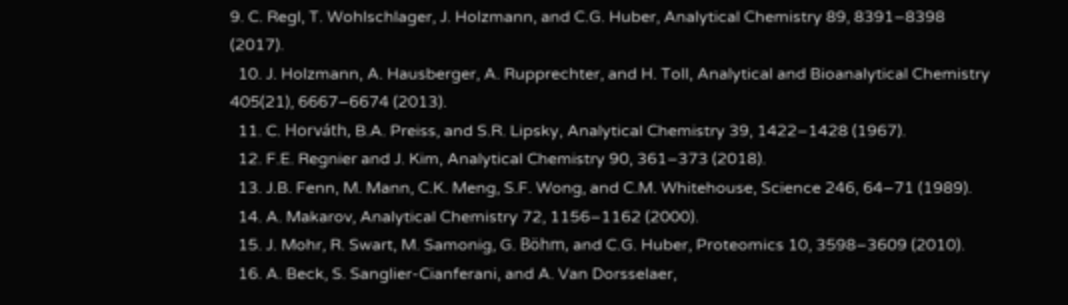9. C. Regl, T. Wohlschlager, J. Holzmann, and C.G. Huber, Analytical Chemistry 89, 8391–8398 (2017).
  10. J. Holzmann, A. Hausberger, A. Rupprechter, and H. Toll, Analytical and Bioanalytical Chemistry 405(21), 6667–6674 (2013).
  11. C. Horváth, B.A. Preiss, and S.R. Lipsky, Analytical Chemistry 39, 1422–1428 (1967).
  12. F.E. Regnier and J. Kim, Analytical Chemistry 90, 361–373 (2018).
  13. J.B. Fenn, M. Mann, C.K. Meng, S.F. Wong, and C.M. Whitehouse, Science 246, 64–71 (1989).
  14. A. Makarov, Analytical Chemistry 72, 1156–1162 (2000).
  15. J. Mohr, R. Swart, M. Samonig, G. Böhm, and C.G. Huber, Proteomics 10, 3598–3609 (2010).
  16. A. Beck, S. Sanglier-Cianferani, and A. Van Dorsselaer,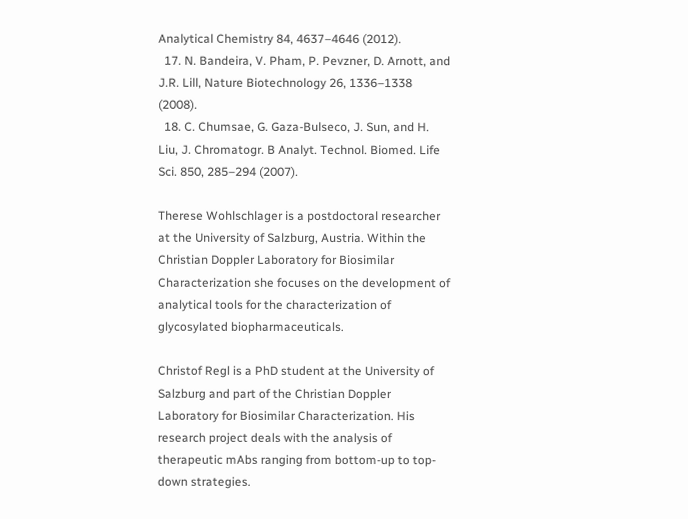Analytical Chemistry 84, 4637–4646 (2012).
  17. N. Bandeira, V. Pham, P. Pevzner, D. Arnott, and J.R. Lill, Nature Biotechnology 26, 1336–1338 (2008).
  18. C. Chumsae, G. Gaza-Bulseco, J. Sun, and H. Liu, J. Chromatogr. B Analyt. Technol. Biomed. Life Sci. 850, 285–294 (2007).

Therese Wohlschlager is a postdoctoral researcher at the University of Salzburg, Austria. Within the Christian Doppler Laboratory for Biosimilar Characterization she focuses on the development of analytical tools for the characterization of glycosylated biopharmaceuticals.

Christof Regl is a PhD student at the University of Salzburg and part of the Christian Doppler Laboratory for Biosimilar Characterization. His research project deals with the analysis of therapeutic mAbs ranging from bottom-up to top-down strategies.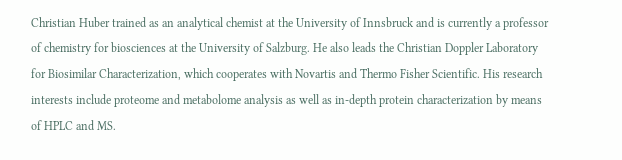Christian Huber trained as an analytical chemist at the University of Innsbruck and is currently a professor of chemistry for biosciences at the University of Salzburg. He also leads the Christian Doppler Laboratory for Biosimilar Characterization, which cooperates with Novartis and Thermo Fisher Scientific. His research interests include proteome and metabolome analysis as well as in-depth protein characterization by means of HPLC and MS.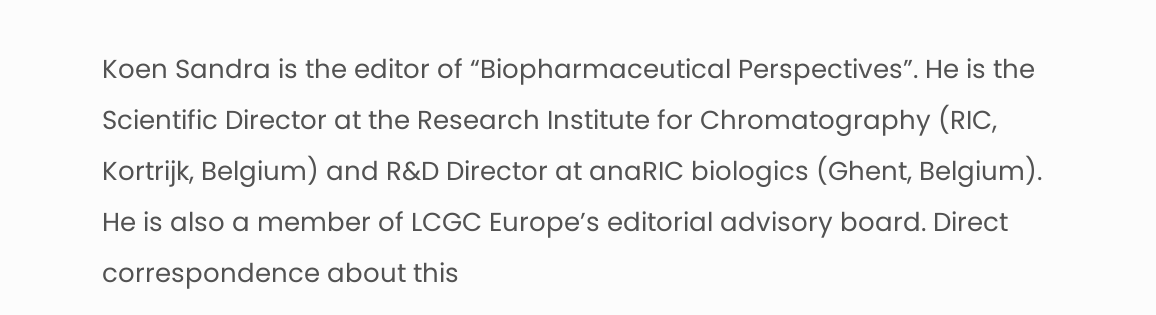Koen Sandra is the editor of “Biopharmaceutical Perspectives”. He is the Scientific Director at the Research Institute for Chromatography (RIC, Kortrijk, Belgium) and R&D Director at anaRIC biologics (Ghent, Belgium). He is also a member of LCGC Europe’s editorial advisory board. Direct correspondence about this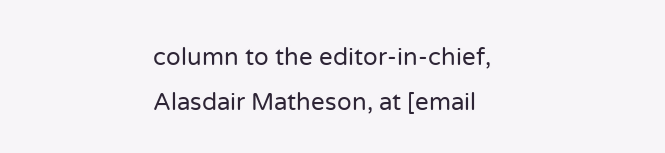column to the editor-in-chief, Alasdair Matheson, at [email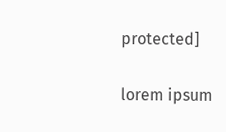protected]

lorem ipsum